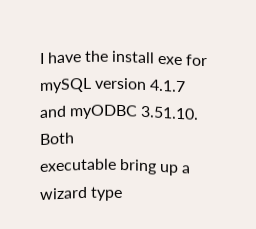I have the install exe for mySQL version 4.1.7 and myODBC 3.51.10. Both
executable bring up a wizard type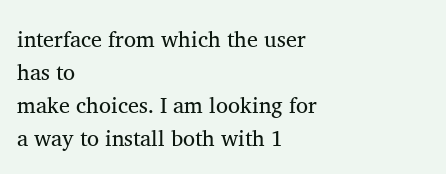interface from which the user has to
make choices. I am looking for a way to install both with 1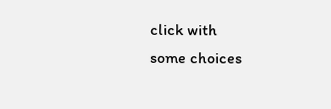click with
some choices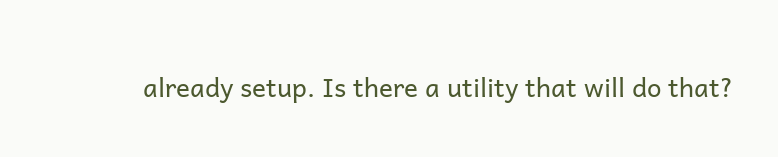already setup. Is there a utility that will do that?